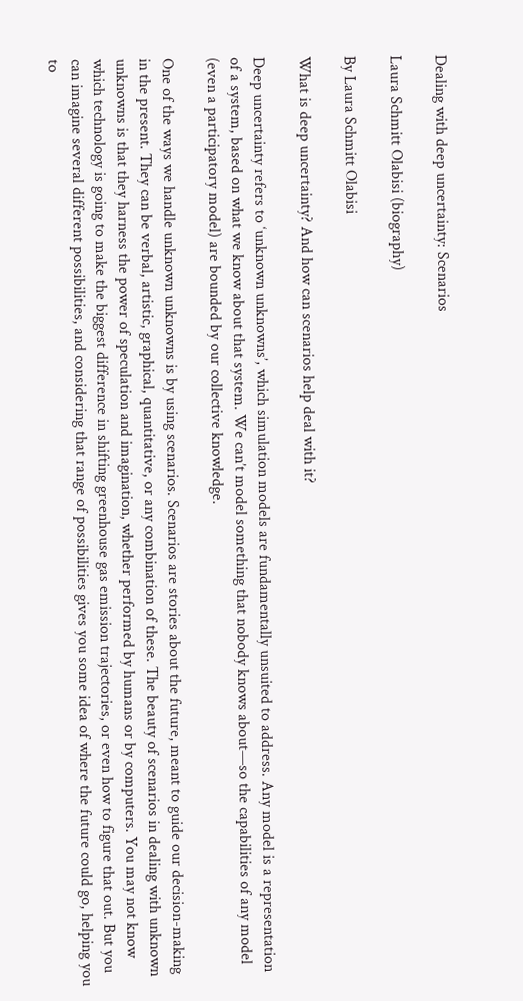Dealing with deep uncertainty: Scenarios

Laura Schmitt Olabisi (biography)

By Laura Schmitt Olabisi

What is deep uncertainty? And how can scenarios help deal with it?

Deep uncertainty refers to ‘unknown unknowns’, which simulation models are fundamentally unsuited to address. Any model is a representation of a system, based on what we know about that system. We can’t model something that nobody knows about—so the capabilities of any model (even a participatory model) are bounded by our collective knowledge.

One of the ways we handle unknown unknowns is by using scenarios. Scenarios are stories about the future, meant to guide our decision-making in the present. They can be verbal, artistic, graphical, quantitative, or any combination of these. The beauty of scenarios in dealing with unknown unknowns is that they harness the power of speculation and imagination, whether performed by humans or by computers. You may not know which technology is going to make the biggest difference in shifting greenhouse gas emission trajectories, or even how to figure that out. But you can imagine several different possibilities, and considering that range of possibilities gives you some idea of where the future could go, helping you to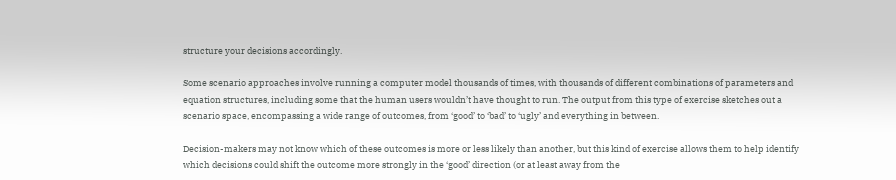structure your decisions accordingly.

Some scenario approaches involve running a computer model thousands of times, with thousands of different combinations of parameters and equation structures, including some that the human users wouldn’t have thought to run. The output from this type of exercise sketches out a scenario space, encompassing a wide range of outcomes, from ‘good’ to ‘bad’ to ‘ugly’ and everything in between.

Decision-makers may not know which of these outcomes is more or less likely than another, but this kind of exercise allows them to help identify which decisions could shift the outcome more strongly in the ‘good’ direction (or at least away from the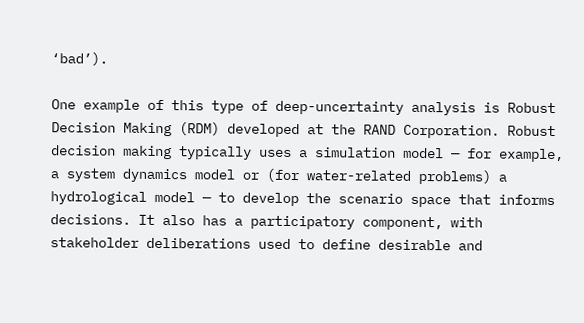‘bad’).

One example of this type of deep-uncertainty analysis is Robust Decision Making (RDM) developed at the RAND Corporation. Robust decision making typically uses a simulation model — for example, a system dynamics model or (for water-related problems) a hydrological model — to develop the scenario space that informs decisions. It also has a participatory component, with stakeholder deliberations used to define desirable and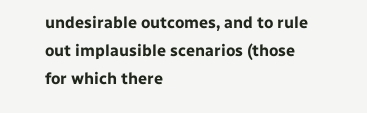undesirable outcomes, and to rule out implausible scenarios (those for which there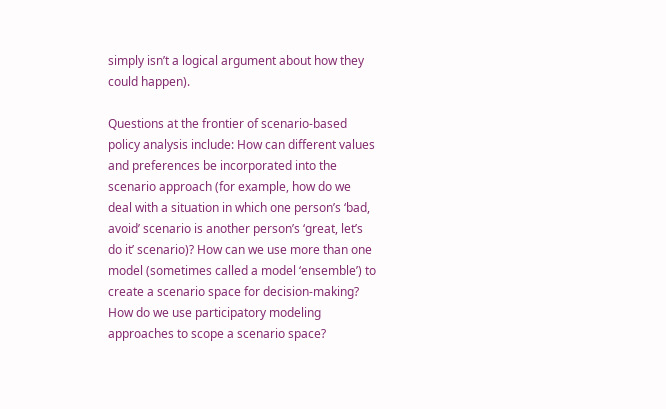simply isn’t a logical argument about how they could happen).

Questions at the frontier of scenario-based policy analysis include: How can different values and preferences be incorporated into the scenario approach (for example, how do we deal with a situation in which one person’s ‘bad, avoid’ scenario is another person’s ‘great, let’s do it’ scenario)? How can we use more than one model (sometimes called a model ‘ensemble’) to create a scenario space for decision-making? How do we use participatory modeling approaches to scope a scenario space?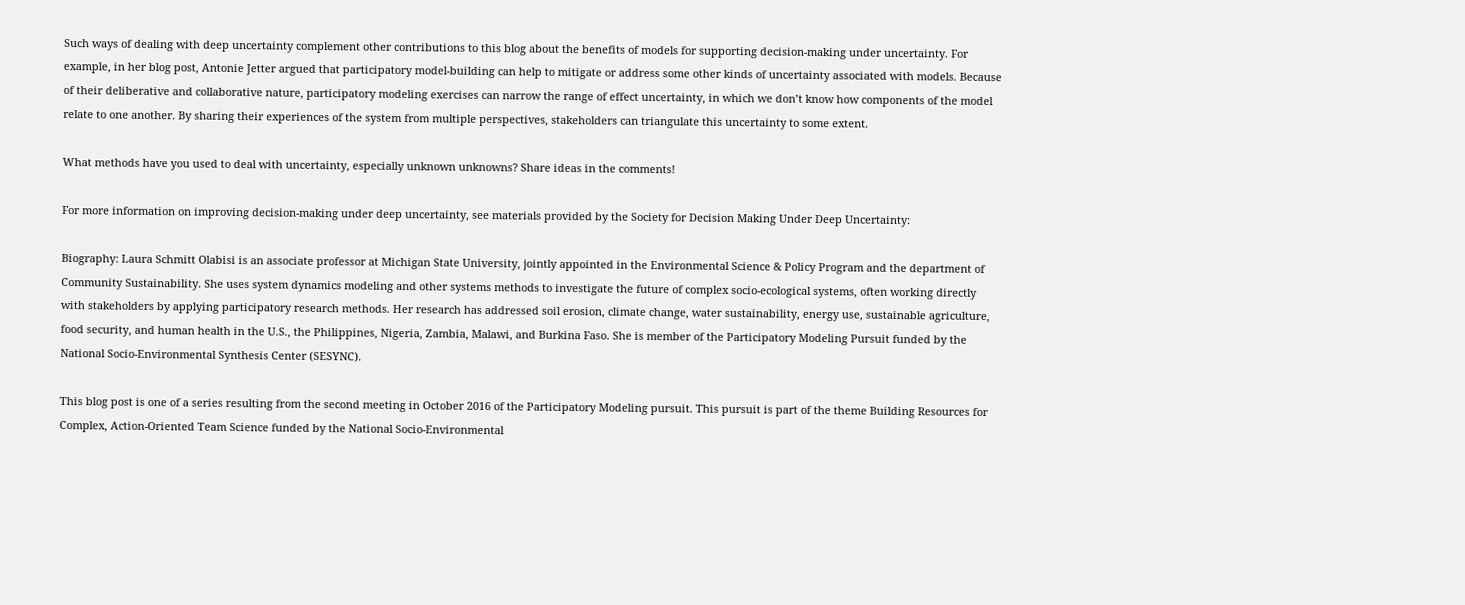Such ways of dealing with deep uncertainty complement other contributions to this blog about the benefits of models for supporting decision-making under uncertainty. For example, in her blog post, Antonie Jetter argued that participatory model-building can help to mitigate or address some other kinds of uncertainty associated with models. Because of their deliberative and collaborative nature, participatory modeling exercises can narrow the range of effect uncertainty, in which we don’t know how components of the model relate to one another. By sharing their experiences of the system from multiple perspectives, stakeholders can triangulate this uncertainty to some extent.

What methods have you used to deal with uncertainty, especially unknown unknowns? Share ideas in the comments!

For more information on improving decision-making under deep uncertainty, see materials provided by the Society for Decision Making Under Deep Uncertainty:

Biography: Laura Schmitt Olabisi is an associate professor at Michigan State University, jointly appointed in the Environmental Science & Policy Program and the department of Community Sustainability. She uses system dynamics modeling and other systems methods to investigate the future of complex socio-ecological systems, often working directly with stakeholders by applying participatory research methods. Her research has addressed soil erosion, climate change, water sustainability, energy use, sustainable agriculture, food security, and human health in the U.S., the Philippines, Nigeria, Zambia, Malawi, and Burkina Faso. She is member of the Participatory Modeling Pursuit funded by the National Socio-Environmental Synthesis Center (SESYNC).

This blog post is one of a series resulting from the second meeting in October 2016 of the Participatory Modeling pursuit. This pursuit is part of the theme Building Resources for Complex, Action-Oriented Team Science funded by the National Socio-Environmental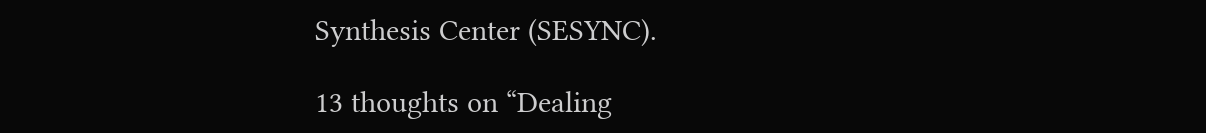Synthesis Center (SESYNC).

13 thoughts on “Dealing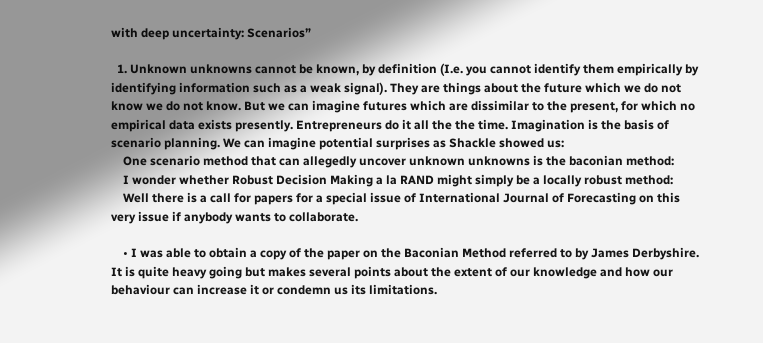with deep uncertainty: Scenarios”

  1. Unknown unknowns cannot be known, by definition (I.e. you cannot identify them empirically by identifying information such as a weak signal). They are things about the future which we do not know we do not know. But we can imagine futures which are dissimilar to the present, for which no empirical data exists presently. Entrepreneurs do it all the the time. Imagination is the basis of scenario planning. We can imagine potential surprises as Shackle showed us:
    One scenario method that can allegedly uncover unknown unknowns is the baconian method:
    I wonder whether Robust Decision Making a la RAND might simply be a locally robust method:
    Well there is a call for papers for a special issue of International Journal of Forecasting on this very issue if anybody wants to collaborate.

    • I was able to obtain a copy of the paper on the Baconian Method referred to by James Derbyshire. It is quite heavy going but makes several points about the extent of our knowledge and how our behaviour can increase it or condemn us its limitations.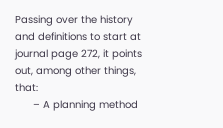Passing over the history and definitions to start at journal page 272, it points out, among other things, that:
      – A planning method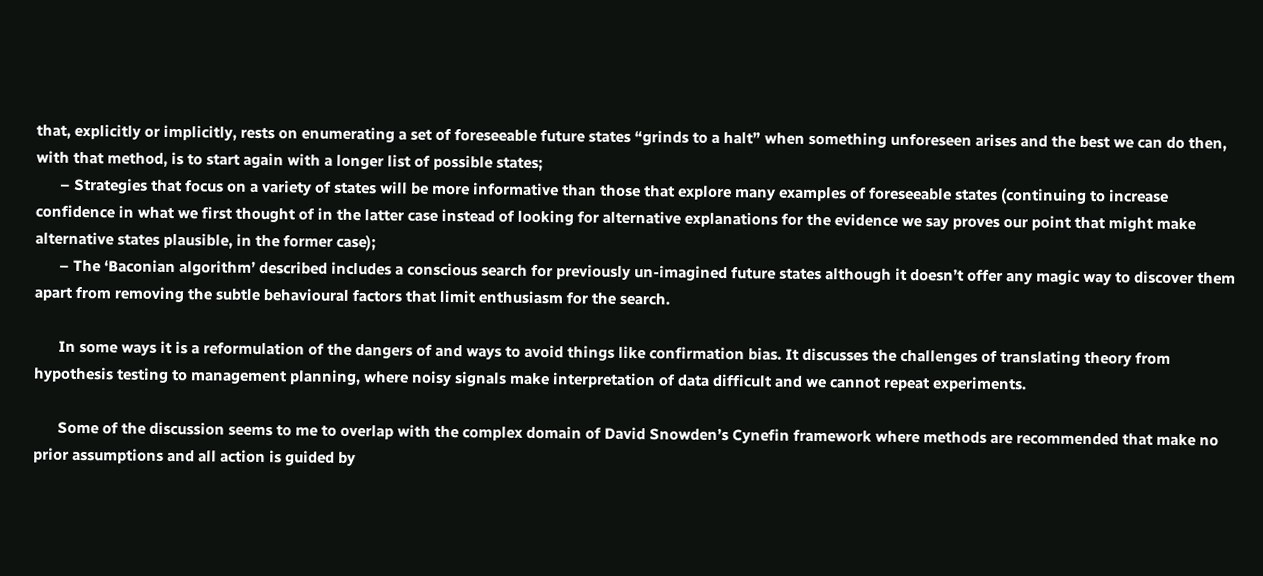that, explicitly or implicitly, rests on enumerating a set of foreseeable future states “grinds to a halt” when something unforeseen arises and the best we can do then, with that method, is to start again with a longer list of possible states;
      – Strategies that focus on a variety of states will be more informative than those that explore many examples of foreseeable states (continuing to increase confidence in what we first thought of in the latter case instead of looking for alternative explanations for the evidence we say proves our point that might make alternative states plausible, in the former case);
      – The ‘Baconian algorithm’ described includes a conscious search for previously un-imagined future states although it doesn’t offer any magic way to discover them apart from removing the subtle behavioural factors that limit enthusiasm for the search.

      In some ways it is a reformulation of the dangers of and ways to avoid things like confirmation bias. It discusses the challenges of translating theory from hypothesis testing to management planning, where noisy signals make interpretation of data difficult and we cannot repeat experiments.

      Some of the discussion seems to me to overlap with the complex domain of David Snowden’s Cynefin framework where methods are recommended that make no prior assumptions and all action is guided by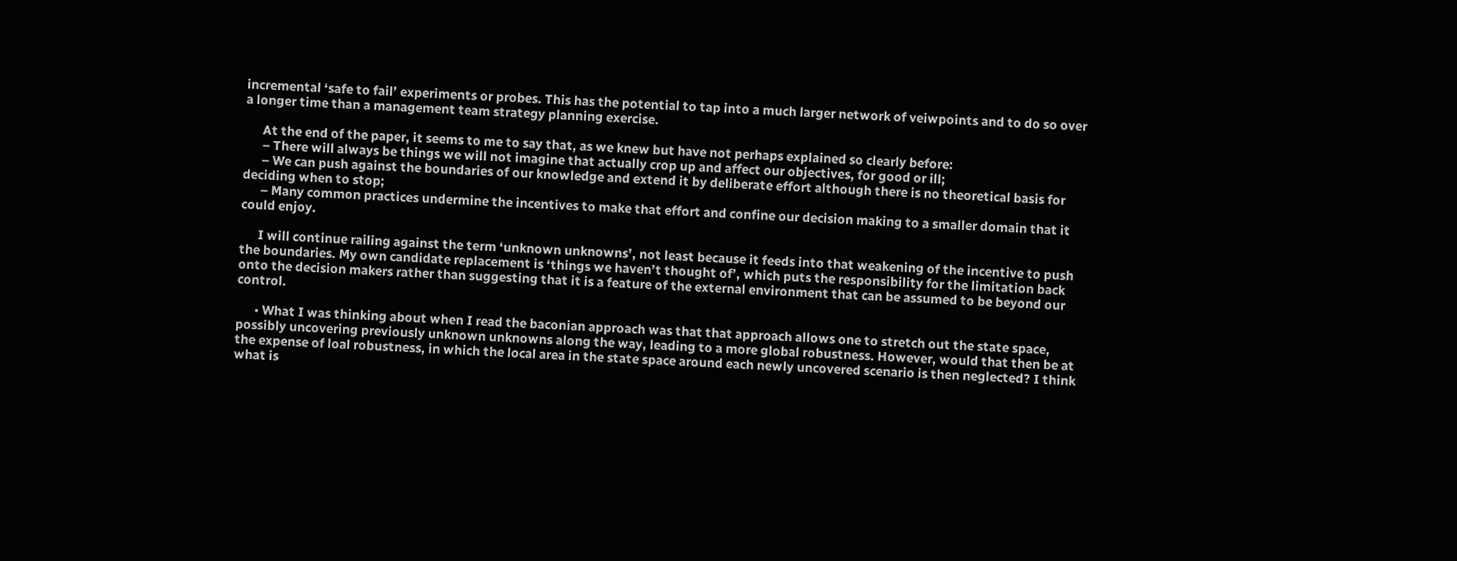incremental ‘safe to fail’ experiments or probes. This has the potential to tap into a much larger network of veiwpoints and to do so over a longer time than a management team strategy planning exercise.

      At the end of the paper, it seems to me to say that, as we knew but have not perhaps explained so clearly before:
      – There will always be things we will not imagine that actually crop up and affect our objectives, for good or ill;
      – We can push against the boundaries of our knowledge and extend it by deliberate effort although there is no theoretical basis for deciding when to stop;
      – Many common practices undermine the incentives to make that effort and confine our decision making to a smaller domain that it could enjoy.

      I will continue railing against the term ‘unknown unknowns’, not least because it feeds into that weakening of the incentive to push the boundaries. My own candidate replacement is ‘things we haven’t thought of’, which puts the responsibility for the limitation back onto the decision makers rather than suggesting that it is a feature of the external environment that can be assumed to be beyond our control.

      • What I was thinking about when I read the baconian approach was that that approach allows one to stretch out the state space, possibly uncovering previously unknown unknowns along the way, leading to a more global robustness. However, would that then be at the expense of loal robustness, in which the local area in the state space around each newly uncovered scenario is then neglected? I think what is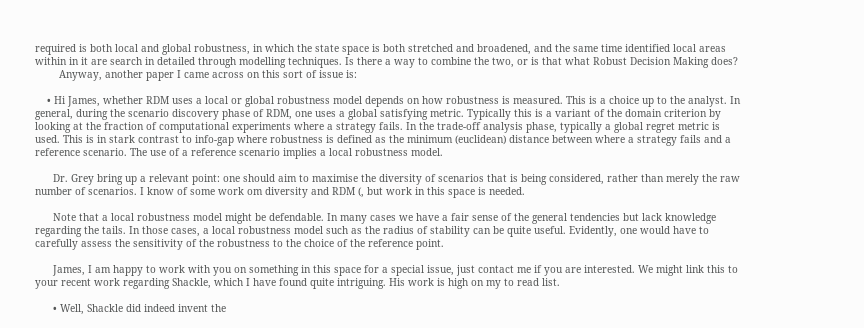required is both local and global robustness, in which the state space is both stretched and broadened, and the same time identified local areas within in it are search in detailed through modelling techniques. Is there a way to combine the two, or is that what Robust Decision Making does?
        Anyway, another paper I came across on this sort of issue is:

    • Hi James, whether RDM uses a local or global robustness model depends on how robustness is measured. This is a choice up to the analyst. In general, during the scenario discovery phase of RDM, one uses a global satisfying metric. Typically this is a variant of the domain criterion by looking at the fraction of computational experiments where a strategy fails. In the trade-off analysis phase, typically a global regret metric is used. This is in stark contrast to info-gap where robustness is defined as the minimum (euclidean) distance between where a strategy fails and a reference scenario. The use of a reference scenario implies a local robustness model.

      Dr. Grey bring up a relevant point: one should aim to maximise the diversity of scenarios that is being considered, rather than merely the raw number of scenarios. I know of some work om diversity and RDM (, but work in this space is needed.

      Note that a local robustness model might be defendable. In many cases we have a fair sense of the general tendencies but lack knowledge regarding the tails. In those cases, a local robustness model such as the radius of stability can be quite useful. Evidently, one would have to carefully assess the sensitivity of the robustness to the choice of the reference point.

      James, I am happy to work with you on something in this space for a special issue, just contact me if you are interested. We might link this to your recent work regarding Shackle, which I have found quite intriguing. His work is high on my to read list.

      • Well, Shackle did indeed invent the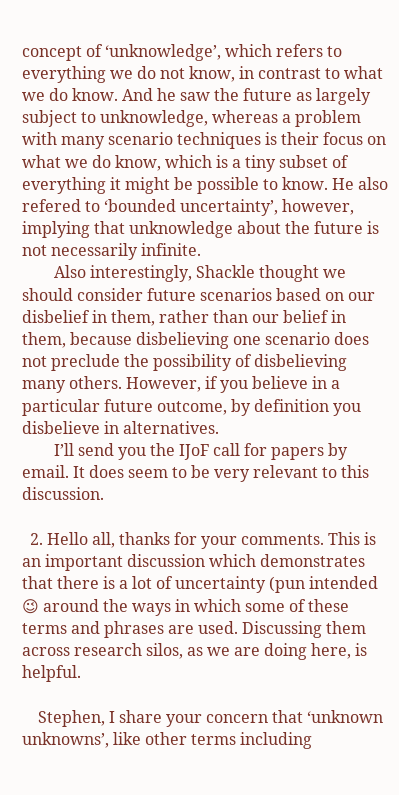concept of ‘unknowledge’, which refers to everything we do not know, in contrast to what we do know. And he saw the future as largely subject to unknowledge, whereas a problem with many scenario techniques is their focus on what we do know, which is a tiny subset of everything it might be possible to know. He also refered to ‘bounded uncertainty’, however, implying that unknowledge about the future is not necessarily infinite.
        Also interestingly, Shackle thought we should consider future scenarios based on our disbelief in them, rather than our belief in them, because disbelieving one scenario does not preclude the possibility of disbelieving many others. However, if you believe in a particular future outcome, by definition you disbelieve in alternatives.
        I’ll send you the IJoF call for papers by email. It does seem to be very relevant to this discussion.

  2. Hello all, thanks for your comments. This is an important discussion which demonstrates that there is a lot of uncertainty (pun intended 😉 around the ways in which some of these terms and phrases are used. Discussing them across research silos, as we are doing here, is helpful.

    Stephen, I share your concern that ‘unknown unknowns’, like other terms including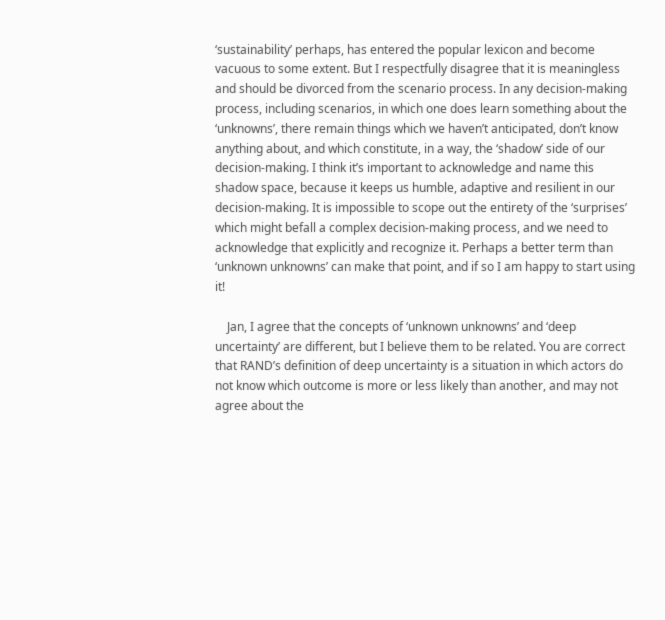‘sustainability’ perhaps, has entered the popular lexicon and become vacuous to some extent. But I respectfully disagree that it is meaningless and should be divorced from the scenario process. In any decision-making process, including scenarios, in which one does learn something about the ‘unknowns’, there remain things which we haven’t anticipated, don’t know anything about, and which constitute, in a way, the ‘shadow’ side of our decision-making. I think it’s important to acknowledge and name this shadow space, because it keeps us humble, adaptive and resilient in our decision-making. It is impossible to scope out the entirety of the ‘surprises’ which might befall a complex decision-making process, and we need to acknowledge that explicitly and recognize it. Perhaps a better term than ‘unknown unknowns’ can make that point, and if so I am happy to start using it!

    Jan, I agree that the concepts of ‘unknown unknowns’ and ‘deep uncertainty’ are different, but I believe them to be related. You are correct that RAND’s definition of deep uncertainty is a situation in which actors do not know which outcome is more or less likely than another, and may not agree about the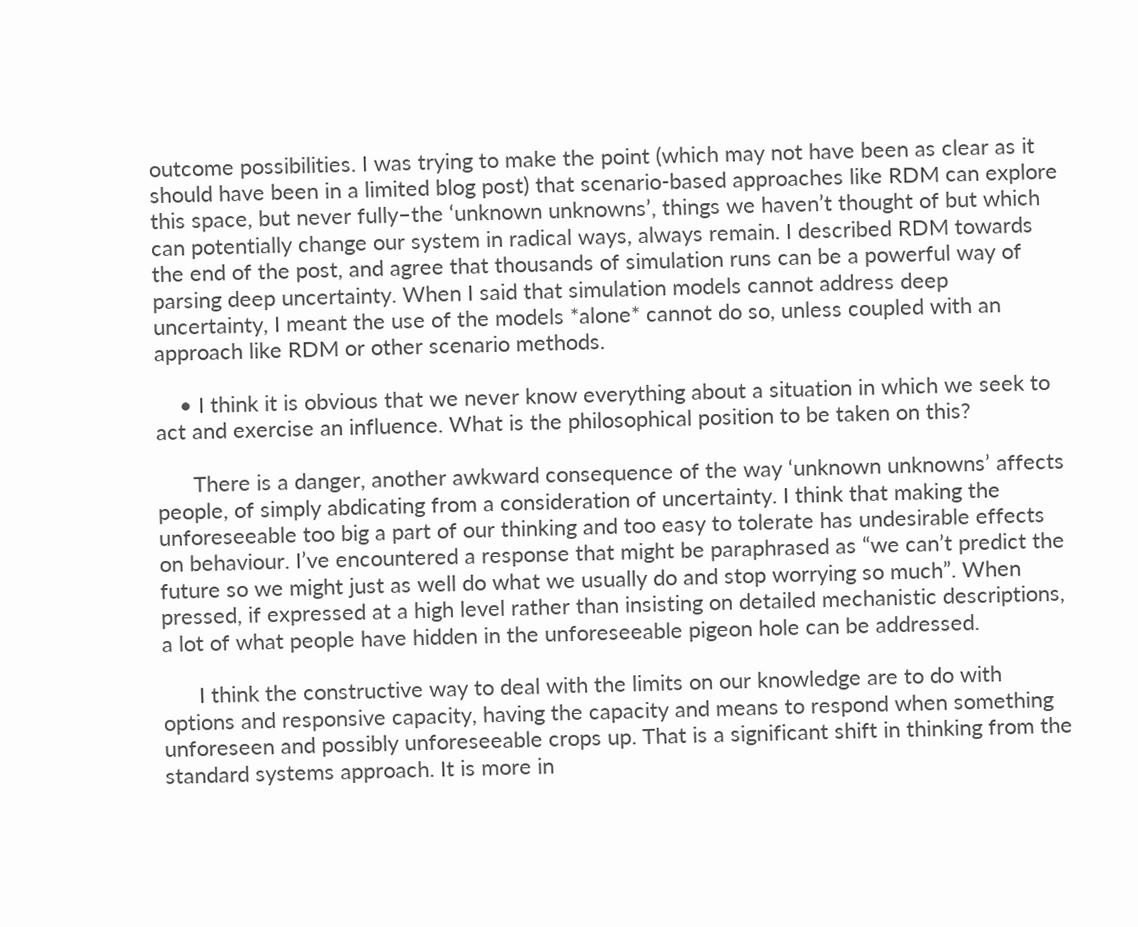outcome possibilities. I was trying to make the point (which may not have been as clear as it should have been in a limited blog post) that scenario-based approaches like RDM can explore this space, but never fully–the ‘unknown unknowns’, things we haven’t thought of but which can potentially change our system in radical ways, always remain. I described RDM towards the end of the post, and agree that thousands of simulation runs can be a powerful way of parsing deep uncertainty. When I said that simulation models cannot address deep uncertainty, I meant the use of the models *alone* cannot do so, unless coupled with an approach like RDM or other scenario methods.

    • I think it is obvious that we never know everything about a situation in which we seek to act and exercise an influence. What is the philosophical position to be taken on this?

      There is a danger, another awkward consequence of the way ‘unknown unknowns’ affects people, of simply abdicating from a consideration of uncertainty. I think that making the unforeseeable too big a part of our thinking and too easy to tolerate has undesirable effects on behaviour. I’ve encountered a response that might be paraphrased as “we can’t predict the future so we might just as well do what we usually do and stop worrying so much”. When pressed, if expressed at a high level rather than insisting on detailed mechanistic descriptions, a lot of what people have hidden in the unforeseeable pigeon hole can be addressed.

      I think the constructive way to deal with the limits on our knowledge are to do with options and responsive capacity, having the capacity and means to respond when something unforeseen and possibly unforeseeable crops up. That is a significant shift in thinking from the standard systems approach. It is more in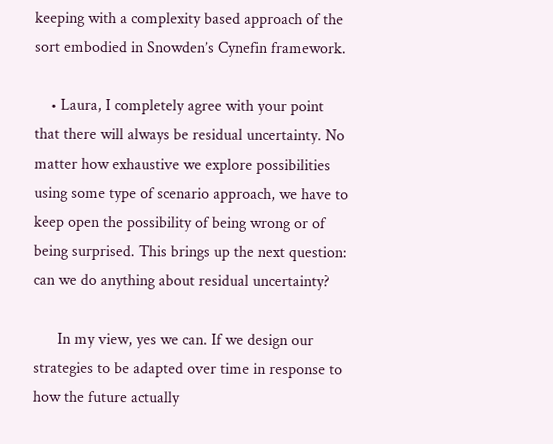keeping with a complexity based approach of the sort embodied in Snowden’s Cynefin framework.

    • Laura, I completely agree with your point that there will always be residual uncertainty. No matter how exhaustive we explore possibilities using some type of scenario approach, we have to keep open the possibility of being wrong or of being surprised. This brings up the next question: can we do anything about residual uncertainty?

      In my view, yes we can. If we design our strategies to be adapted over time in response to how the future actually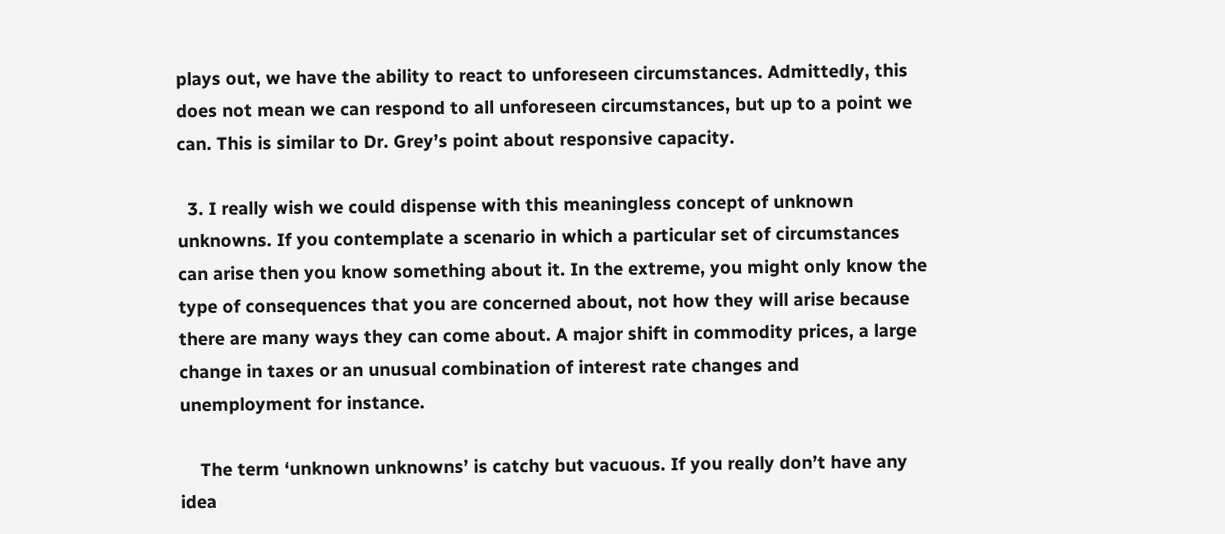plays out, we have the ability to react to unforeseen circumstances. Admittedly, this does not mean we can respond to all unforeseen circumstances, but up to a point we can. This is similar to Dr. Grey’s point about responsive capacity.

  3. I really wish we could dispense with this meaningless concept of unknown unknowns. If you contemplate a scenario in which a particular set of circumstances can arise then you know something about it. In the extreme, you might only know the type of consequences that you are concerned about, not how they will arise because there are many ways they can come about. A major shift in commodity prices, a large change in taxes or an unusual combination of interest rate changes and unemployment for instance.

    The term ‘unknown unknowns’ is catchy but vacuous. If you really don’t have any idea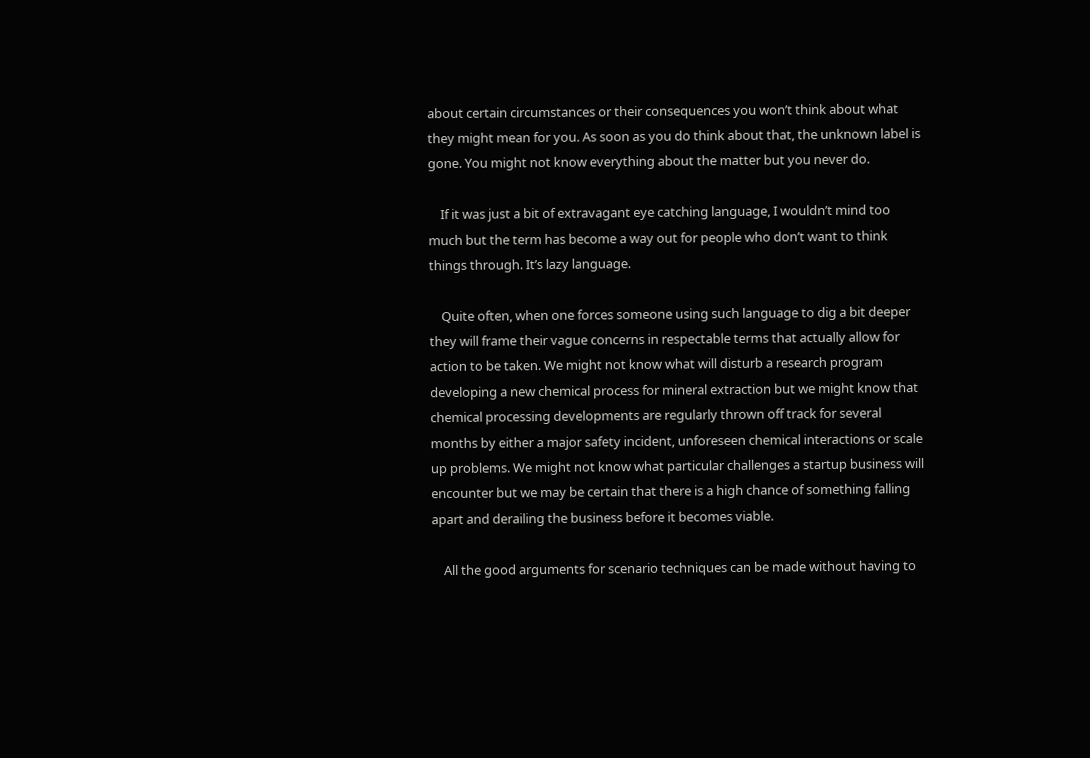about certain circumstances or their consequences you won’t think about what they might mean for you. As soon as you do think about that, the unknown label is gone. You might not know everything about the matter but you never do.

    If it was just a bit of extravagant eye catching language, I wouldn’t mind too much but the term has become a way out for people who don’t want to think things through. It’s lazy language.

    Quite often, when one forces someone using such language to dig a bit deeper they will frame their vague concerns in respectable terms that actually allow for action to be taken. We might not know what will disturb a research program developing a new chemical process for mineral extraction but we might know that chemical processing developments are regularly thrown off track for several months by either a major safety incident, unforeseen chemical interactions or scale up problems. We might not know what particular challenges a startup business will encounter but we may be certain that there is a high chance of something falling apart and derailing the business before it becomes viable.

    All the good arguments for scenario techniques can be made without having to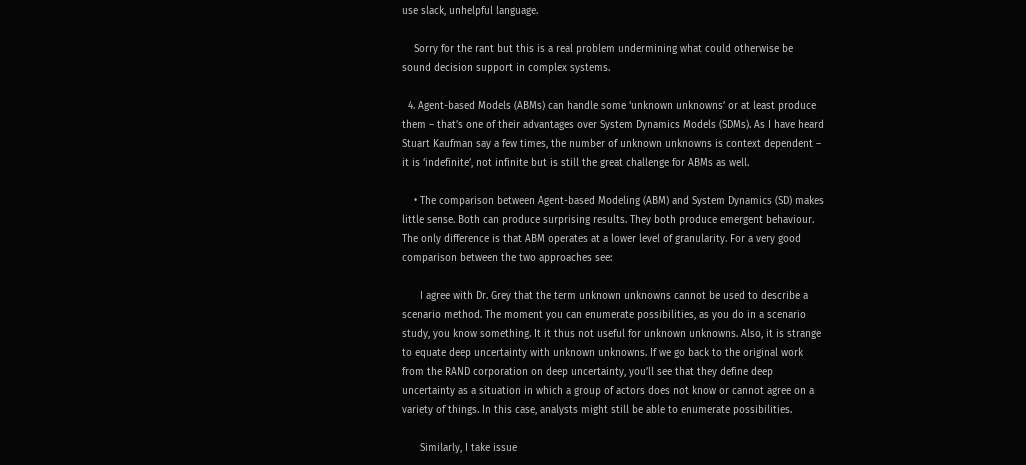use slack, unhelpful language.

    Sorry for the rant but this is a real problem undermining what could otherwise be sound decision support in complex systems.

  4. Agent-based Models (ABMs) can handle some ‘unknown unknowns’ or at least produce them – that’s one of their advantages over System Dynamics Models (SDMs). As I have heard Stuart Kaufman say a few times, the number of unknown unknowns is context dependent – it is ‘indefinite’, not infinite but is still the great challenge for ABMs as well.

    • The comparison between Agent-based Modeling (ABM) and System Dynamics (SD) makes little sense. Both can produce surprising results. They both produce emergent behaviour. The only difference is that ABM operates at a lower level of granularity. For a very good comparison between the two approaches see:

      I agree with Dr. Grey that the term unknown unknowns cannot be used to describe a scenario method. The moment you can enumerate possibilities, as you do in a scenario study, you know something. It it thus not useful for unknown unknowns. Also, it is strange to equate deep uncertainty with unknown unknowns. If we go back to the original work from the RAND corporation on deep uncertainty, you’ll see that they define deep uncertainty as a situation in which a group of actors does not know or cannot agree on a variety of things. In this case, analysts might still be able to enumerate possibilities.

      Similarly, I take issue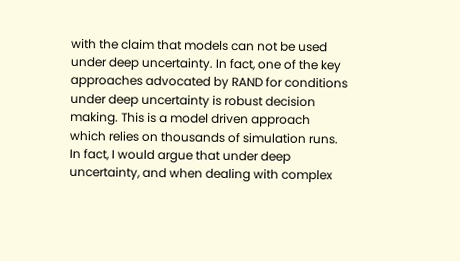with the claim that models can not be used under deep uncertainty. In fact, one of the key approaches advocated by RAND for conditions under deep uncertainty is robust decision making. This is a model driven approach which relies on thousands of simulation runs. In fact, I would argue that under deep uncertainty, and when dealing with complex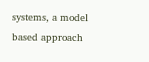systems, a model based approach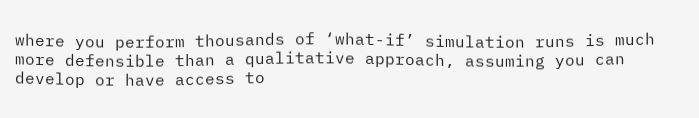where you perform thousands of ‘what-if’ simulation runs is much more defensible than a qualitative approach, assuming you can develop or have access to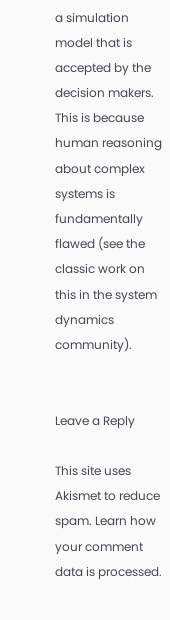a simulation model that is accepted by the decision makers. This is because human reasoning about complex systems is fundamentally flawed (see the classic work on this in the system dynamics community).


Leave a Reply

This site uses Akismet to reduce spam. Learn how your comment data is processed.